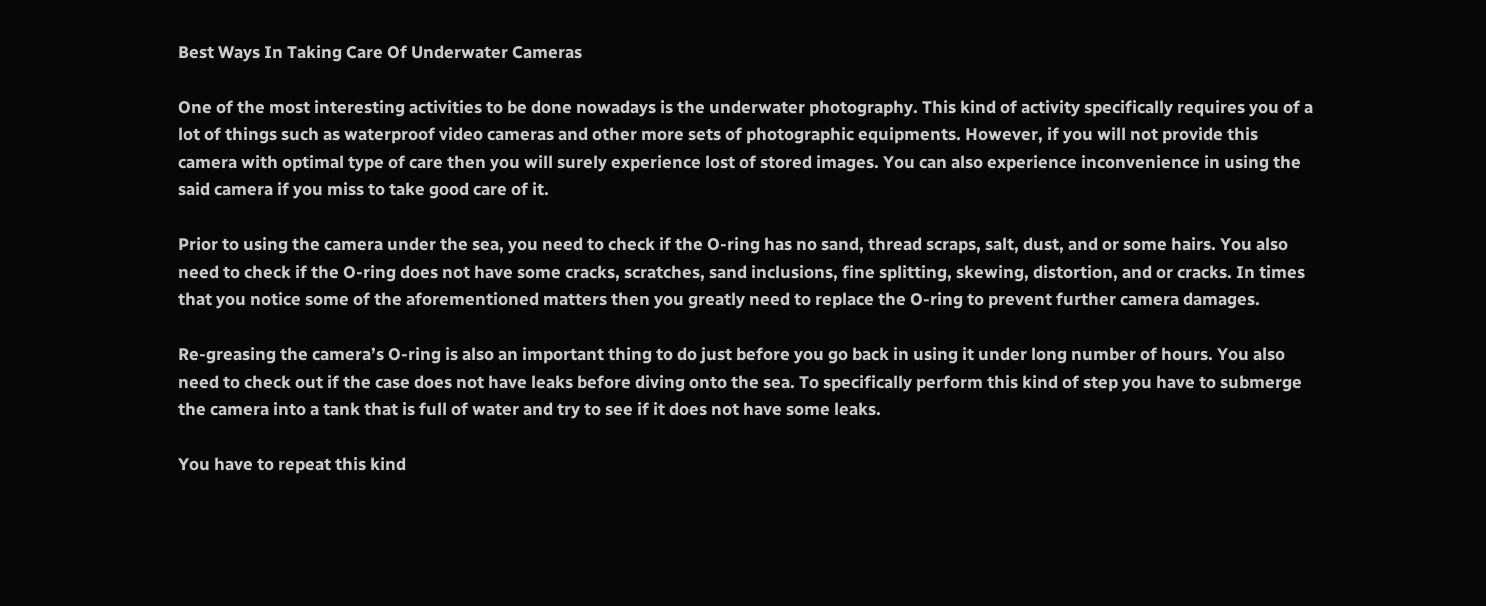Best Ways In Taking Care Of Underwater Cameras

One of the most interesting activities to be done nowadays is the underwater photography. This kind of activity specifically requires you of a lot of things such as waterproof video cameras and other more sets of photographic equipments. However, if you will not provide this camera with optimal type of care then you will surely experience lost of stored images. You can also experience inconvenience in using the said camera if you miss to take good care of it.

Prior to using the camera under the sea, you need to check if the O-ring has no sand, thread scraps, salt, dust, and or some hairs. You also need to check if the O-ring does not have some cracks, scratches, sand inclusions, fine splitting, skewing, distortion, and or cracks. In times that you notice some of the aforementioned matters then you greatly need to replace the O-ring to prevent further camera damages.

Re-greasing the camera’s O-ring is also an important thing to do just before you go back in using it under long number of hours. You also need to check out if the case does not have leaks before diving onto the sea. To specifically perform this kind of step you have to submerge the camera into a tank that is full of water and try to see if it does not have some leaks.

You have to repeat this kind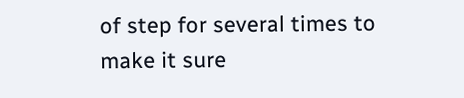of step for several times to make it sure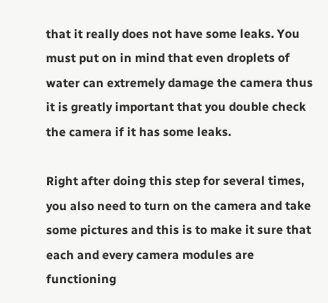that it really does not have some leaks. You must put on in mind that even droplets of water can extremely damage the camera thus it is greatly important that you double check the camera if it has some leaks.

Right after doing this step for several times, you also need to turn on the camera and take some pictures and this is to make it sure that each and every camera modules are functioning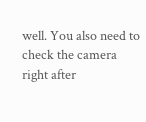well. You also need to check the camera right after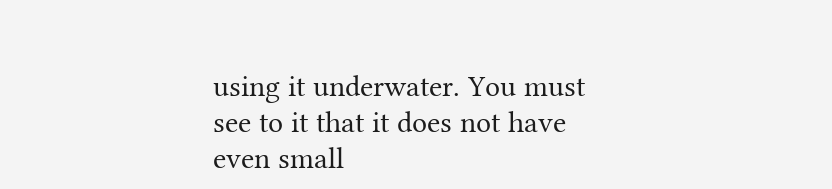using it underwater. You must see to it that it does not have even small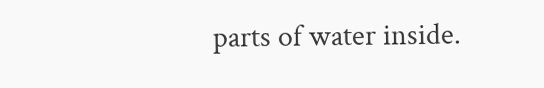parts of water inside.